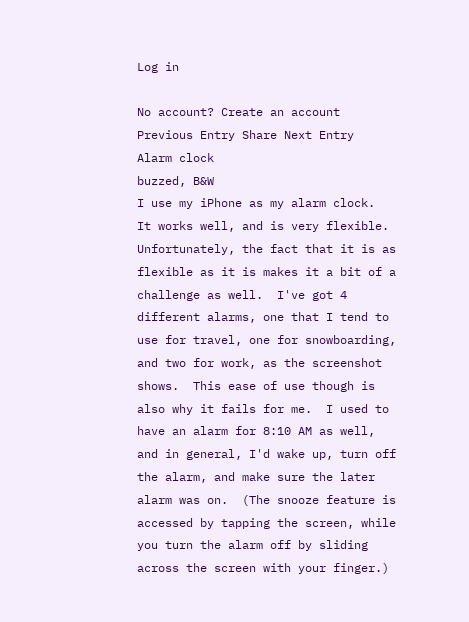Log in

No account? Create an account
Previous Entry Share Next Entry
Alarm clock
buzzed, B&W
I use my iPhone as my alarm clock.  It works well, and is very flexible.  Unfortunately, the fact that it is as flexible as it is makes it a bit of a challenge as well.  I've got 4 different alarms, one that I tend to use for travel, one for snowboarding, and two for work, as the screenshot shows.  This ease of use though is also why it fails for me.  I used to have an alarm for 8:10 AM as well, and in general, I'd wake up, turn off the alarm, and make sure the later alarm was on.  (The snooze feature is accessed by tapping the screen, while you turn the alarm off by sliding across the screen with your finger.)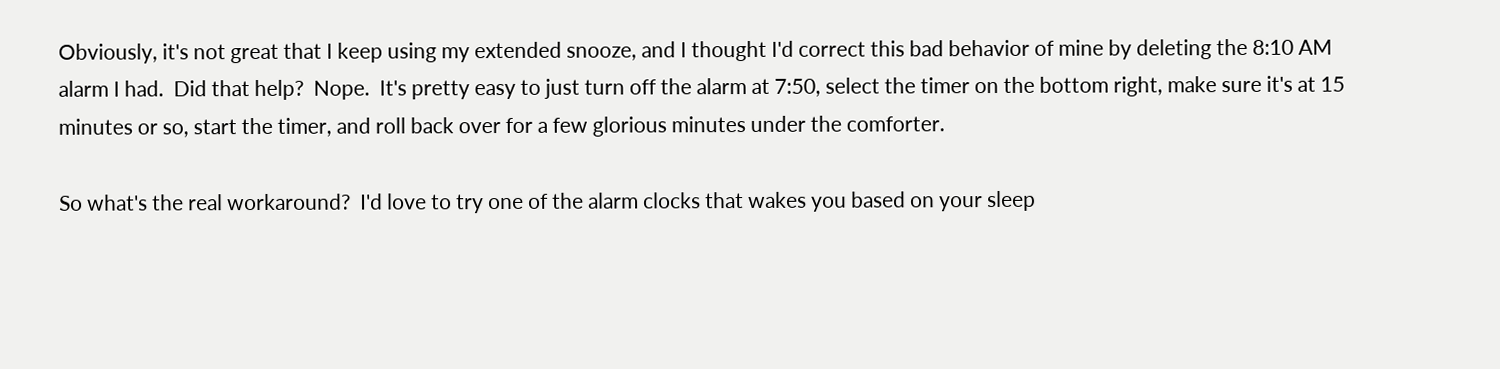Obviously, it's not great that I keep using my extended snooze, and I thought I'd correct this bad behavior of mine by deleting the 8:10 AM alarm I had.  Did that help?  Nope.  It's pretty easy to just turn off the alarm at 7:50, select the timer on the bottom right, make sure it's at 15 minutes or so, start the timer, and roll back over for a few glorious minutes under the comforter.

So what's the real workaround?  I'd love to try one of the alarm clocks that wakes you based on your sleep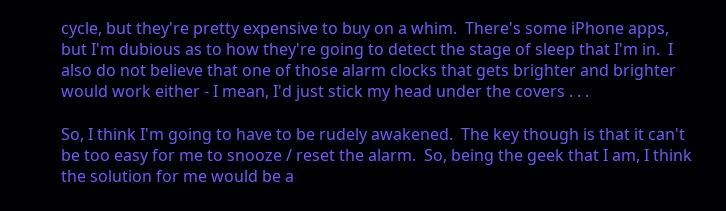cycle, but they're pretty expensive to buy on a whim.  There's some iPhone apps, but I'm dubious as to how they're going to detect the stage of sleep that I'm in.  I also do not believe that one of those alarm clocks that gets brighter and brighter would work either - I mean, I'd just stick my head under the covers . . .

So, I think I'm going to have to be rudely awakened.  The key though is that it can't be too easy for me to snooze / reset the alarm.  So, being the geek that I am, I think the solution for me would be a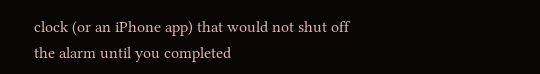clock (or an iPhone app) that would not shut off the alarm until you completed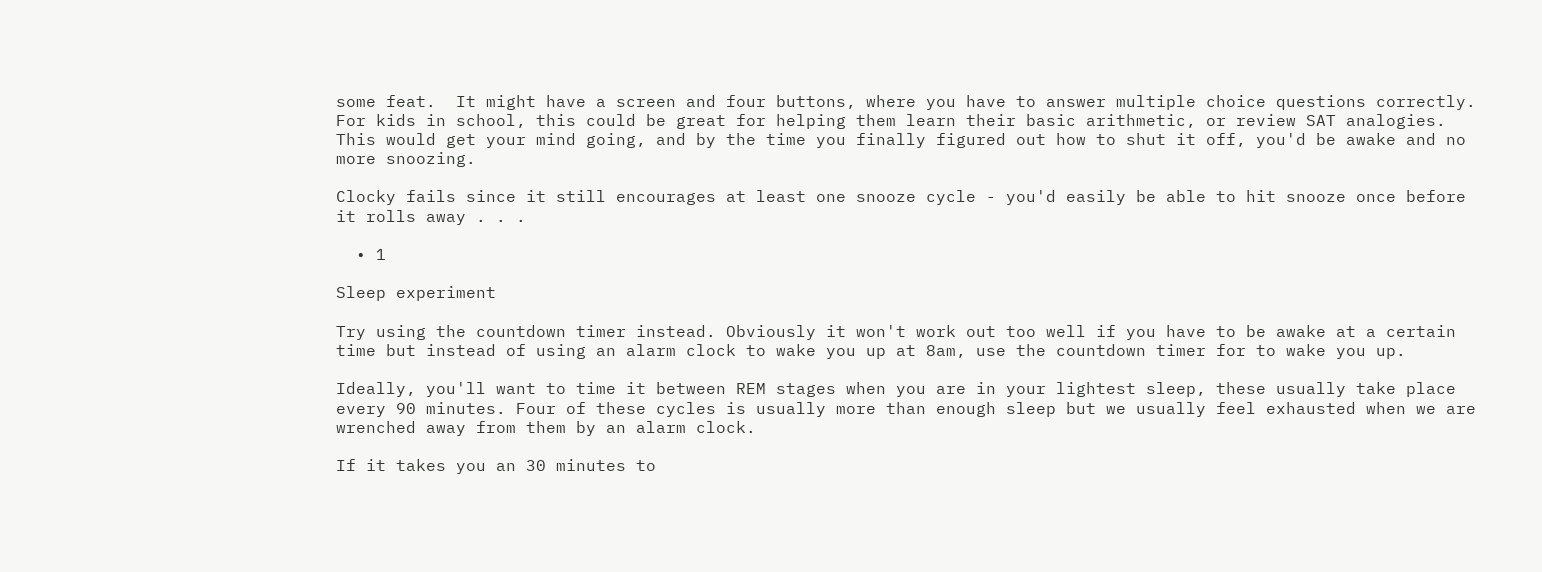some feat.  It might have a screen and four buttons, where you have to answer multiple choice questions correctly.  For kids in school, this could be great for helping them learn their basic arithmetic, or review SAT analogies.  This would get your mind going, and by the time you finally figured out how to shut it off, you'd be awake and no more snoozing.

Clocky fails since it still encourages at least one snooze cycle - you'd easily be able to hit snooze once before it rolls away . . .

  • 1

Sleep experiment

Try using the countdown timer instead. Obviously it won't work out too well if you have to be awake at a certain time but instead of using an alarm clock to wake you up at 8am, use the countdown timer for to wake you up.

Ideally, you'll want to time it between REM stages when you are in your lightest sleep, these usually take place every 90 minutes. Four of these cycles is usually more than enough sleep but we usually feel exhausted when we are wrenched away from them by an alarm clock.

If it takes you an 30 minutes to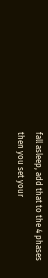fall asleep, add that to the 4 phases then you set your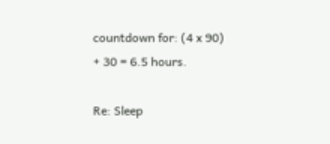countdown for: (4 x 90) + 30 = 6.5 hours.

Re: Sleep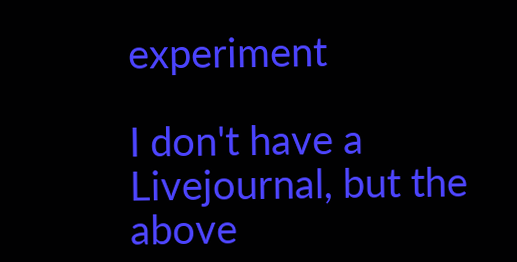experiment

I don't have a Livejournal, but the above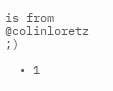is from @colinloretz ;)

  • 1